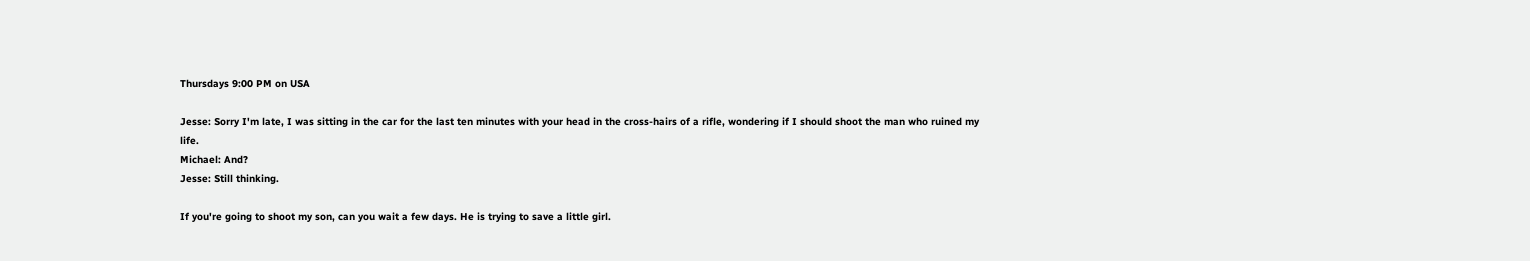Thursdays 9:00 PM on USA

Jesse: Sorry I'm late, I was sitting in the car for the last ten minutes with your head in the cross-hairs of a rifle, wondering if I should shoot the man who ruined my life.
Michael: And?
Jesse: Still thinking.

If you're going to shoot my son, can you wait a few days. He is trying to save a little girl.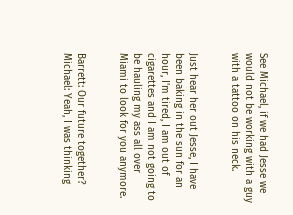See Michael, if we had Jesse we would not be working with a guy with a tattoo on his neck.


Just hear her out Jesse, I have been baking in the sun for an hour, I'm tired, I am out of cigarettes and I am not going to be hauling my ass all over Miami to look for you anymore.


Barrett: Our future together?
Michael: Yeah, I was thinking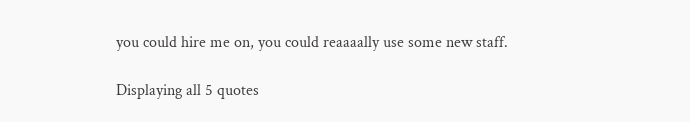you could hire me on, you could reaaaally use some new staff.

Displaying all 5 quotes